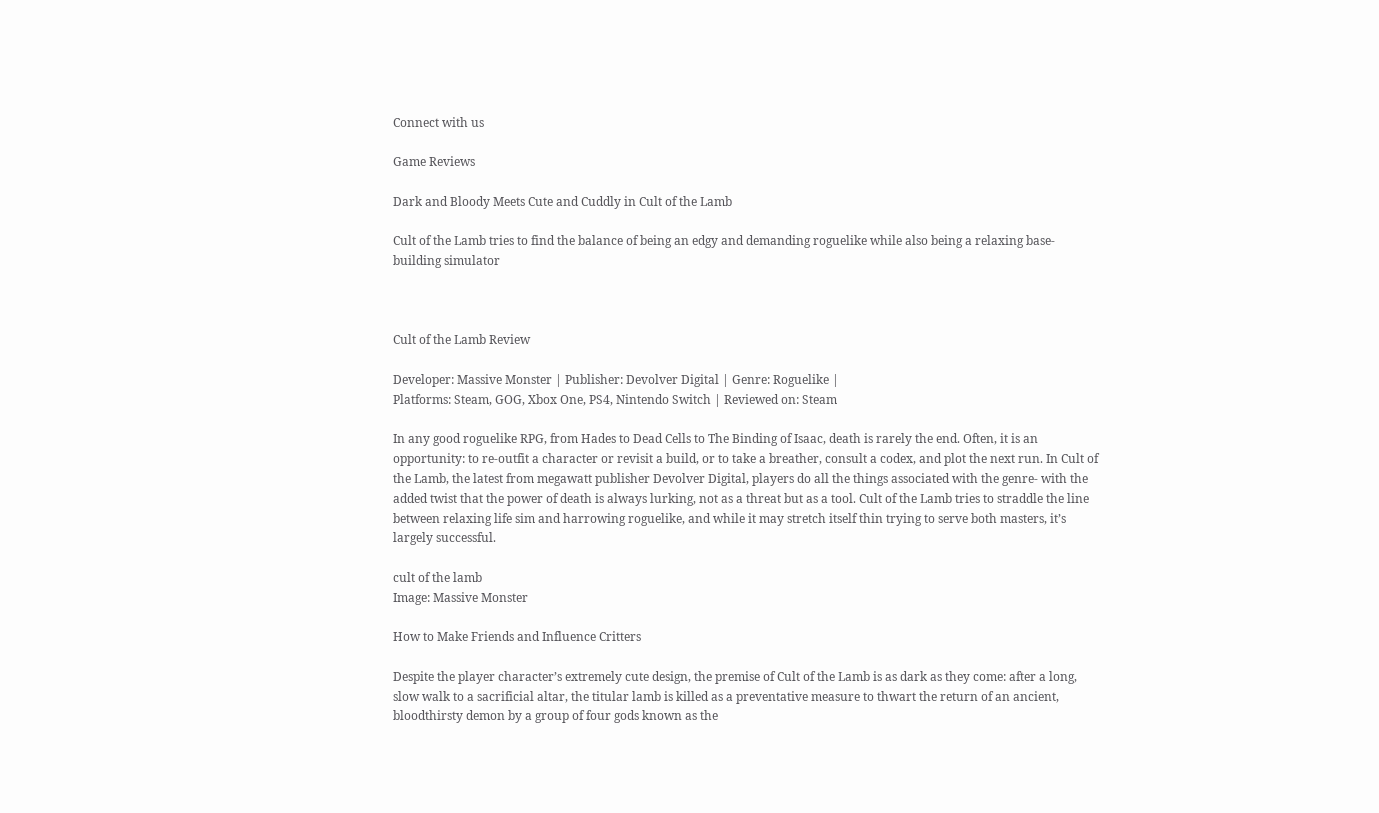Connect with us

Game Reviews

Dark and Bloody Meets Cute and Cuddly in Cult of the Lamb

Cult of the Lamb tries to find the balance of being an edgy and demanding roguelike while also being a relaxing base-building simulator



Cult of the Lamb Review

Developer: Massive Monster | Publisher: Devolver Digital | Genre: Roguelike |
Platforms: Steam, GOG, Xbox One, PS4, Nintendo Switch | Reviewed on: Steam

In any good roguelike RPG, from Hades to Dead Cells to The Binding of Isaac, death is rarely the end. Often, it is an opportunity: to re-outfit a character or revisit a build, or to take a breather, consult a codex, and plot the next run. In Cult of the Lamb, the latest from megawatt publisher Devolver Digital, players do all the things associated with the genre- with the added twist that the power of death is always lurking, not as a threat but as a tool. Cult of the Lamb tries to straddle the line between relaxing life sim and harrowing roguelike, and while it may stretch itself thin trying to serve both masters, it’s largely successful.

cult of the lamb
Image: Massive Monster

How to Make Friends and Influence Critters

Despite the player character’s extremely cute design, the premise of Cult of the Lamb is as dark as they come: after a long, slow walk to a sacrificial altar, the titular lamb is killed as a preventative measure to thwart the return of an ancient, bloodthirsty demon by a group of four gods known as the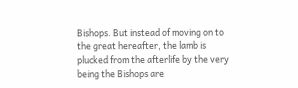Bishops. But instead of moving on to the great hereafter, the lamb is plucked from the afterlife by the very being the Bishops are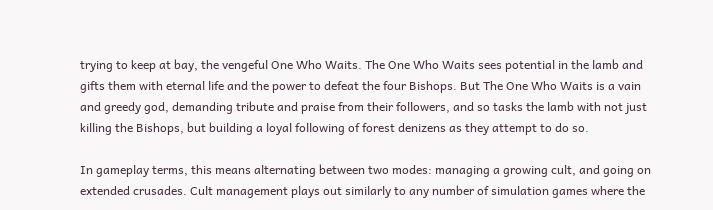trying to keep at bay, the vengeful One Who Waits. The One Who Waits sees potential in the lamb and gifts them with eternal life and the power to defeat the four Bishops. But The One Who Waits is a vain and greedy god, demanding tribute and praise from their followers, and so tasks the lamb with not just killing the Bishops, but building a loyal following of forest denizens as they attempt to do so.

In gameplay terms, this means alternating between two modes: managing a growing cult, and going on extended crusades. Cult management plays out similarly to any number of simulation games where the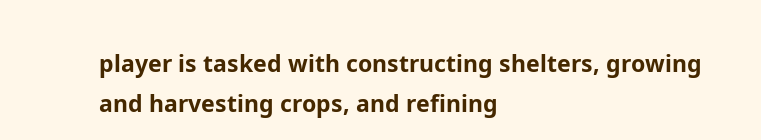player is tasked with constructing shelters, growing and harvesting crops, and refining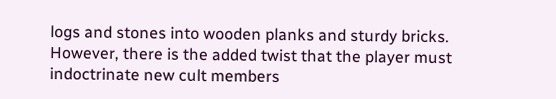logs and stones into wooden planks and sturdy bricks. However, there is the added twist that the player must indoctrinate new cult members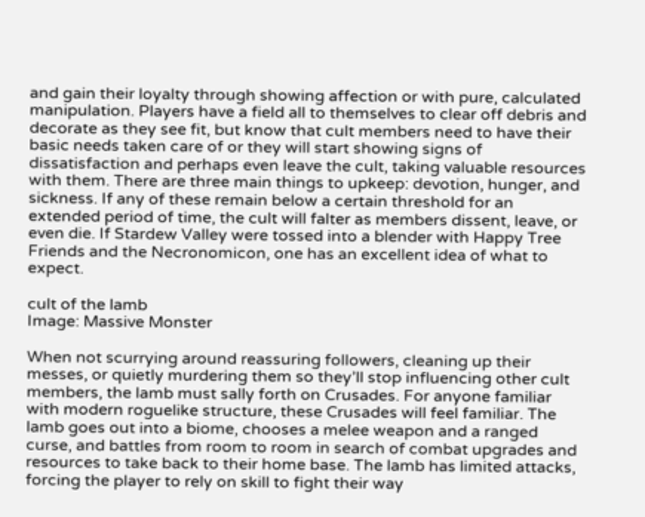and gain their loyalty through showing affection or with pure, calculated manipulation. Players have a field all to themselves to clear off debris and decorate as they see fit, but know that cult members need to have their basic needs taken care of or they will start showing signs of dissatisfaction and perhaps even leave the cult, taking valuable resources with them. There are three main things to upkeep: devotion, hunger, and sickness. If any of these remain below a certain threshold for an extended period of time, the cult will falter as members dissent, leave, or even die. If Stardew Valley were tossed into a blender with Happy Tree Friends and the Necronomicon, one has an excellent idea of what to expect.

cult of the lamb
Image: Massive Monster

When not scurrying around reassuring followers, cleaning up their messes, or quietly murdering them so they’ll stop influencing other cult members, the lamb must sally forth on Crusades. For anyone familiar with modern roguelike structure, these Crusades will feel familiar. The lamb goes out into a biome, chooses a melee weapon and a ranged curse, and battles from room to room in search of combat upgrades and resources to take back to their home base. The lamb has limited attacks, forcing the player to rely on skill to fight their way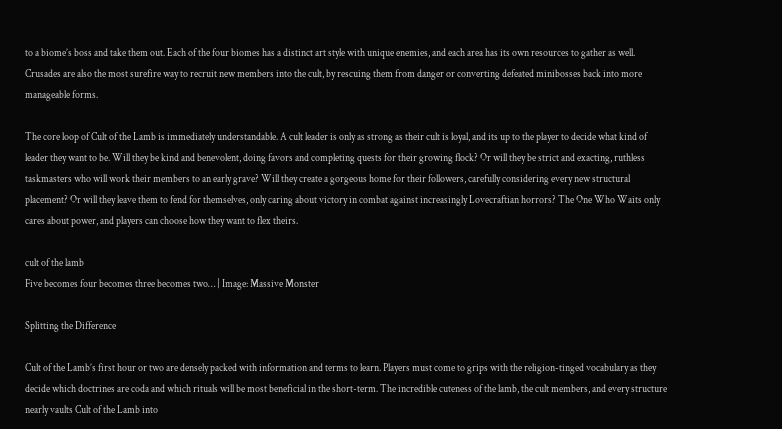to a biome’s boss and take them out. Each of the four biomes has a distinct art style with unique enemies, and each area has its own resources to gather as well. Crusades are also the most surefire way to recruit new members into the cult, by rescuing them from danger or converting defeated minibosses back into more manageable forms.

The core loop of Cult of the Lamb is immediately understandable. A cult leader is only as strong as their cult is loyal, and its up to the player to decide what kind of leader they want to be. Will they be kind and benevolent, doing favors and completing quests for their growing flock? Or will they be strict and exacting, ruthless taskmasters who will work their members to an early grave? Will they create a gorgeous home for their followers, carefully considering every new structural placement? Or will they leave them to fend for themselves, only caring about victory in combat against increasingly Lovecraftian horrors? The One Who Waits only cares about power, and players can choose how they want to flex theirs.

cult of the lamb
Five becomes four becomes three becomes two… | Image: Massive Monster

Splitting the Difference

Cult of the Lamb’s first hour or two are densely packed with information and terms to learn. Players must come to grips with the religion-tinged vocabulary as they decide which doctrines are coda and which rituals will be most beneficial in the short-term. The incredible cuteness of the lamb, the cult members, and every structure nearly vaults Cult of the Lamb into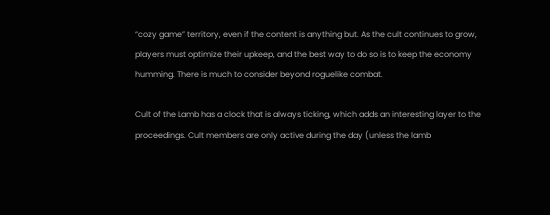“cozy game” territory, even if the content is anything but. As the cult continues to grow, players must optimize their upkeep, and the best way to do so is to keep the economy humming. There is much to consider beyond roguelike combat.

Cult of the Lamb has a clock that is always ticking, which adds an interesting layer to the proceedings. Cult members are only active during the day (unless the lamb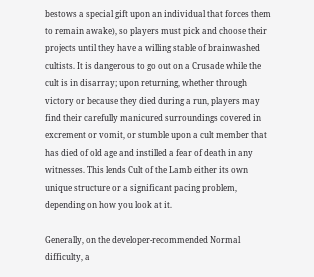bestows a special gift upon an individual that forces them to remain awake), so players must pick and choose their projects until they have a willing stable of brainwashed cultists. It is dangerous to go out on a Crusade while the cult is in disarray; upon returning, whether through victory or because they died during a run, players may find their carefully manicured surroundings covered in excrement or vomit, or stumble upon a cult member that has died of old age and instilled a fear of death in any witnesses. This lends Cult of the Lamb either its own unique structure or a significant pacing problem, depending on how you look at it.

Generally, on the developer-recommended Normal difficulty, a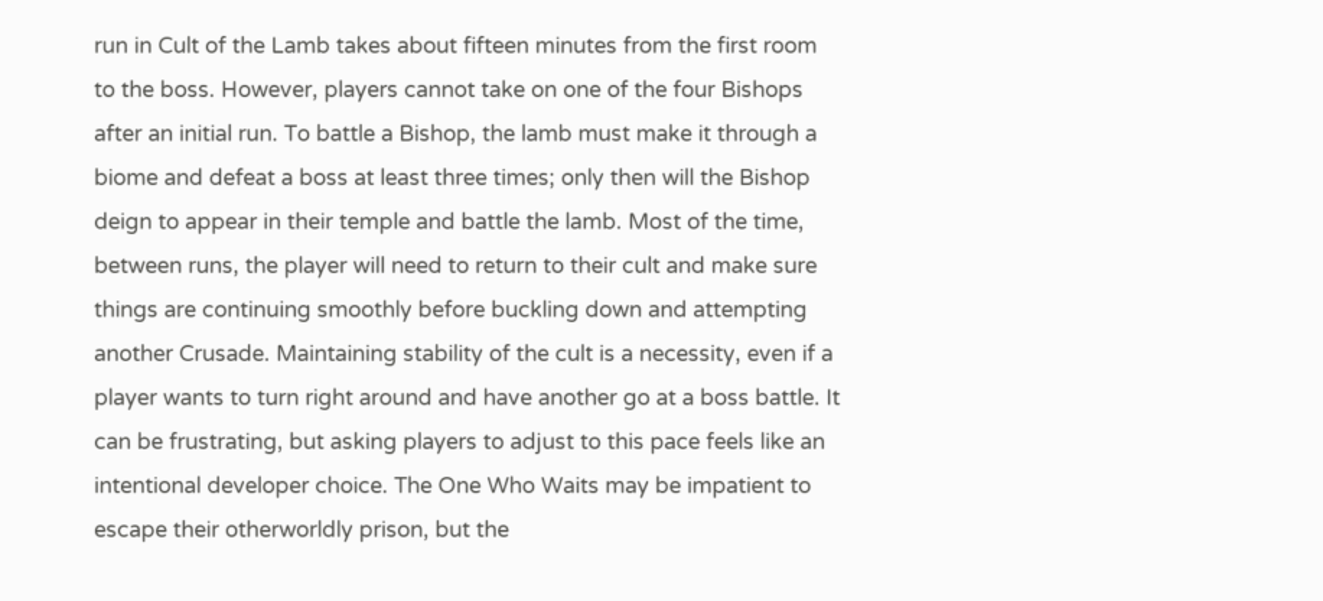run in Cult of the Lamb takes about fifteen minutes from the first room to the boss. However, players cannot take on one of the four Bishops after an initial run. To battle a Bishop, the lamb must make it through a biome and defeat a boss at least three times; only then will the Bishop deign to appear in their temple and battle the lamb. Most of the time, between runs, the player will need to return to their cult and make sure things are continuing smoothly before buckling down and attempting another Crusade. Maintaining stability of the cult is a necessity, even if a player wants to turn right around and have another go at a boss battle. It can be frustrating, but asking players to adjust to this pace feels like an intentional developer choice. The One Who Waits may be impatient to escape their otherworldly prison, but the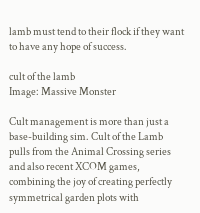lamb must tend to their flock if they want to have any hope of success.

cult of the lamb
Image: Massive Monster

Cult management is more than just a base-building sim. Cult of the Lamb pulls from the Animal Crossing series and also recent XCOM games, combining the joy of creating perfectly symmetrical garden plots with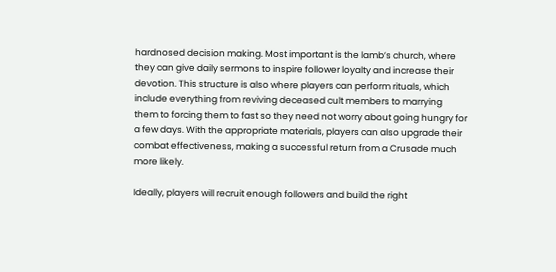hardnosed decision making. Most important is the lamb’s church, where they can give daily sermons to inspire follower loyalty and increase their devotion. This structure is also where players can perform rituals, which include everything from reviving deceased cult members to marrying them to forcing them to fast so they need not worry about going hungry for a few days. With the appropriate materials, players can also upgrade their combat effectiveness, making a successful return from a Crusade much more likely.

Ideally, players will recruit enough followers and build the right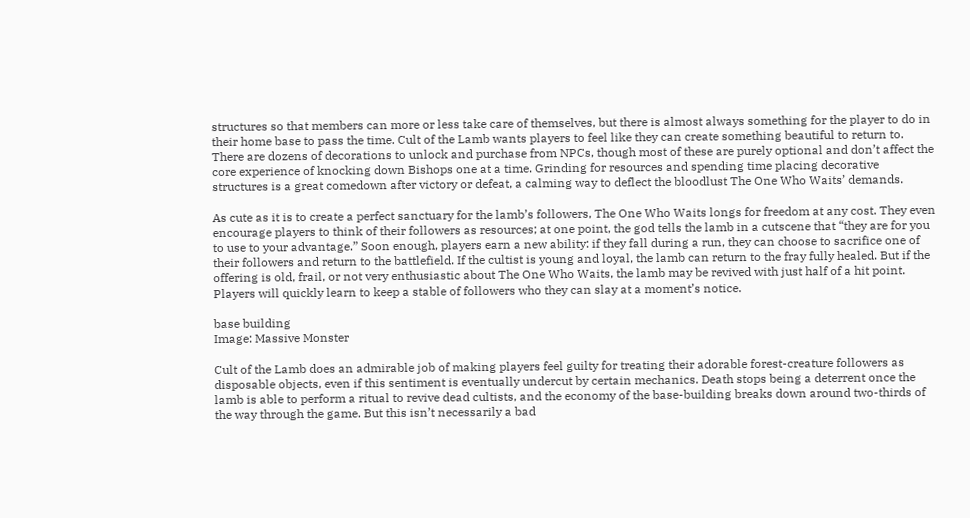structures so that members can more or less take care of themselves, but there is almost always something for the player to do in their home base to pass the time. Cult of the Lamb wants players to feel like they can create something beautiful to return to. There are dozens of decorations to unlock and purchase from NPCs, though most of these are purely optional and don’t affect the core experience of knocking down Bishops one at a time. Grinding for resources and spending time placing decorative structures is a great comedown after victory or defeat, a calming way to deflect the bloodlust The One Who Waits’ demands.

As cute as it is to create a perfect sanctuary for the lamb’s followers, The One Who Waits longs for freedom at any cost. They even encourage players to think of their followers as resources; at one point, the god tells the lamb in a cutscene that “they are for you to use to your advantage.” Soon enough, players earn a new ability: if they fall during a run, they can choose to sacrifice one of their followers and return to the battlefield. If the cultist is young and loyal, the lamb can return to the fray fully healed. But if the offering is old, frail, or not very enthusiastic about The One Who Waits, the lamb may be revived with just half of a hit point. Players will quickly learn to keep a stable of followers who they can slay at a moment’s notice.

base building
Image: Massive Monster

Cult of the Lamb does an admirable job of making players feel guilty for treating their adorable forest-creature followers as disposable objects, even if this sentiment is eventually undercut by certain mechanics. Death stops being a deterrent once the lamb is able to perform a ritual to revive dead cultists, and the economy of the base-building breaks down around two-thirds of the way through the game. But this isn’t necessarily a bad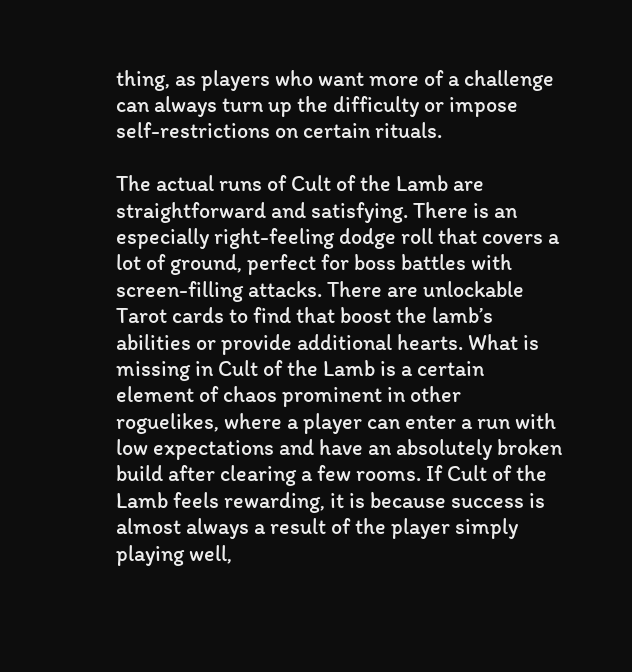thing, as players who want more of a challenge can always turn up the difficulty or impose self-restrictions on certain rituals.

The actual runs of Cult of the Lamb are straightforward and satisfying. There is an especially right-feeling dodge roll that covers a lot of ground, perfect for boss battles with screen-filling attacks. There are unlockable Tarot cards to find that boost the lamb’s abilities or provide additional hearts. What is missing in Cult of the Lamb is a certain element of chaos prominent in other roguelikes, where a player can enter a run with low expectations and have an absolutely broken build after clearing a few rooms. If Cult of the Lamb feels rewarding, it is because success is almost always a result of the player simply playing well,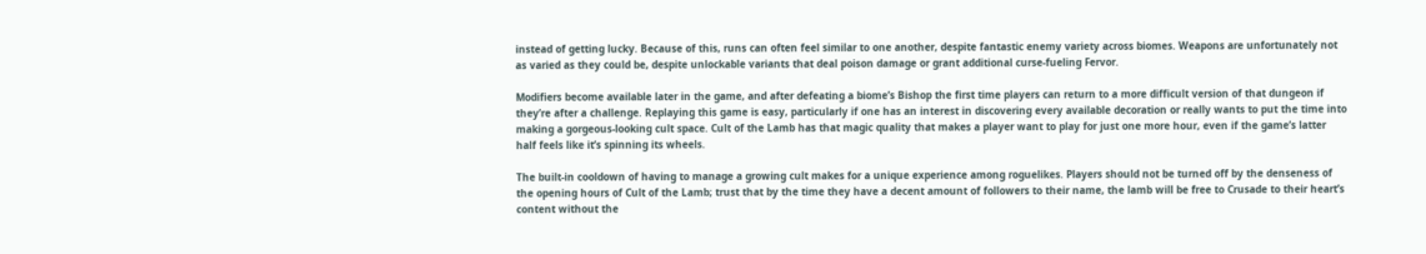instead of getting lucky. Because of this, runs can often feel similar to one another, despite fantastic enemy variety across biomes. Weapons are unfortunately not as varied as they could be, despite unlockable variants that deal poison damage or grant additional curse-fueling Fervor.

Modifiers become available later in the game, and after defeating a biome’s Bishop the first time players can return to a more difficult version of that dungeon if they’re after a challenge. Replaying this game is easy, particularly if one has an interest in discovering every available decoration or really wants to put the time into making a gorgeous-looking cult space. Cult of the Lamb has that magic quality that makes a player want to play for just one more hour, even if the game’s latter half feels like it’s spinning its wheels.

The built-in cooldown of having to manage a growing cult makes for a unique experience among roguelikes. Players should not be turned off by the denseness of the opening hours of Cult of the Lamb; trust that by the time they have a decent amount of followers to their name, the lamb will be free to Crusade to their heart’s content without the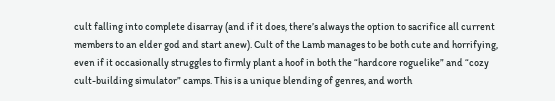cult falling into complete disarray (and if it does, there’s always the option to sacrifice all current members to an elder god and start anew). Cult of the Lamb manages to be both cute and horrifying, even if it occasionally struggles to firmly plant a hoof in both the “hardcore roguelike” and “cozy cult-building simulator” camps. This is a unique blending of genres, and worth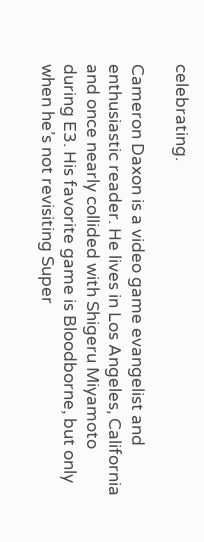celebrating.

Cameron Daxon is a video game evangelist and enthusiastic reader. He lives in Los Angeles, California and once nearly collided with Shigeru Miyamoto during E3. His favorite game is Bloodborne, but only when he’s not revisiting Super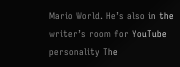Mario World. He’s also in the writer’s room for YouTube personality The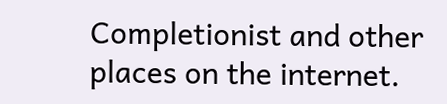Completionist and other places on the internet.